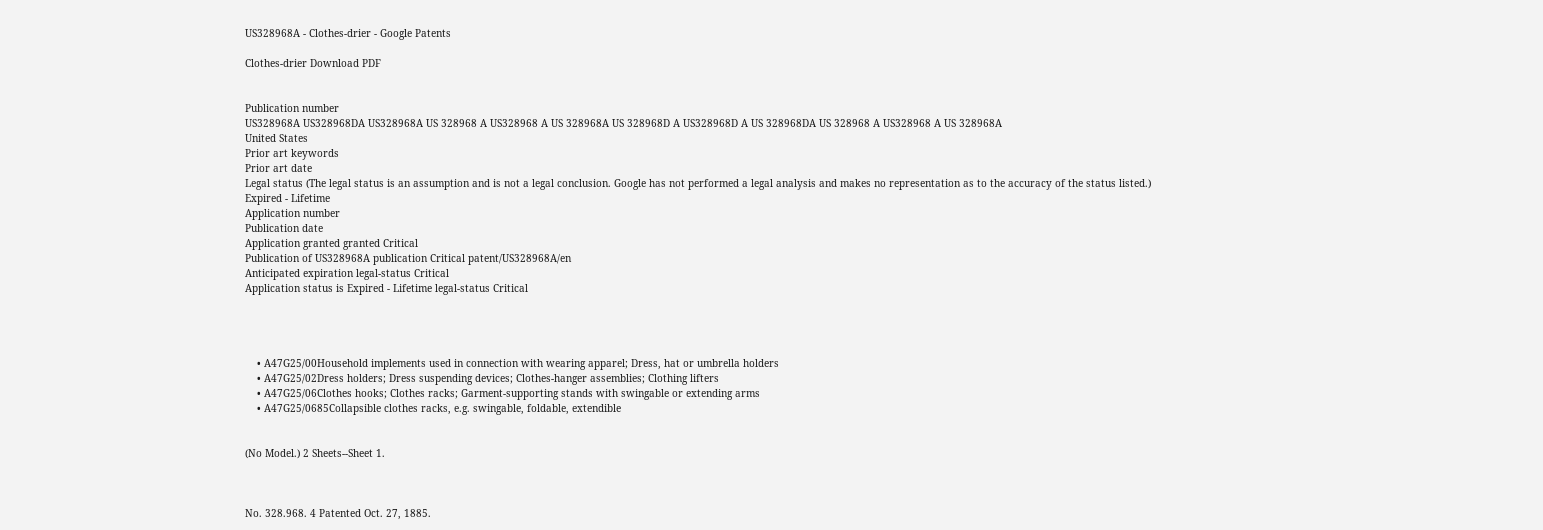US328968A - Clothes-drier - Google Patents

Clothes-drier Download PDF


Publication number
US328968A US328968DA US328968A US 328968 A US328968 A US 328968A US 328968D A US328968D A US 328968DA US 328968 A US328968 A US 328968A
United States
Prior art keywords
Prior art date
Legal status (The legal status is an assumption and is not a legal conclusion. Google has not performed a legal analysis and makes no representation as to the accuracy of the status listed.)
Expired - Lifetime
Application number
Publication date
Application granted granted Critical
Publication of US328968A publication Critical patent/US328968A/en
Anticipated expiration legal-status Critical
Application status is Expired - Lifetime legal-status Critical




    • A47G25/00Household implements used in connection with wearing apparel; Dress, hat or umbrella holders
    • A47G25/02Dress holders; Dress suspending devices; Clothes-hanger assemblies; Clothing lifters
    • A47G25/06Clothes hooks; Clothes racks; Garment-supporting stands with swingable or extending arms
    • A47G25/0685Collapsible clothes racks, e.g. swingable, foldable, extendible


(No Model.) 2 Sheets--Sheet 1.



No. 328.968. 4 Patented Oct. 27, 1885.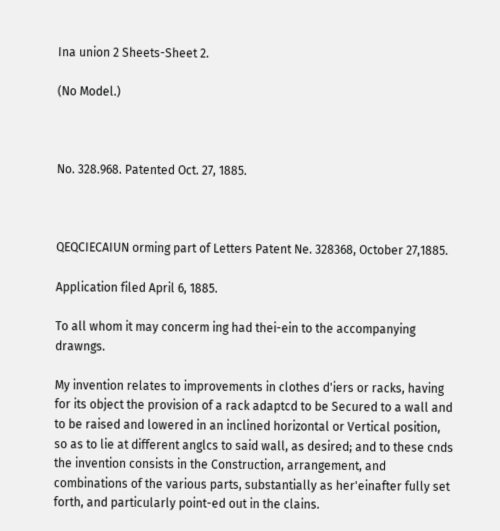Ina union 2 Sheets-Sheet 2.

(No Model.)



No. 328.968. Patented Oct. 27, 1885.



QEQCIECAIUN orming part of Letters Patent Ne. 328368, October 27,1885.

Application filed April 6, 1885.

To all whom it may concerm ing had thei-ein to the accompanying drawngs.

My invention relates to improvements in clothes d'iers or racks, having for its object the provision of a rack adaptcd to be Secured to a wall and to be raised and lowered in an inclined horizontal or Vertical position, so as to lie at different anglcs to said wall, as desired; and to these cnds the invention consists in the Construction, arrangement, and combinations of the various parts, substantially as her'einafter fully set forth, and particularly point-ed out in the clains.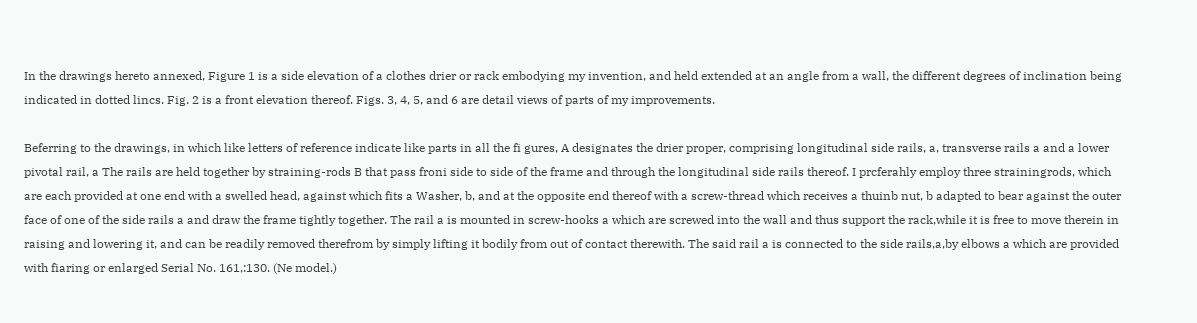In the drawings hereto annexed, Figure 1 is a side elevation of a clothes drier or rack embodying my invention, and held extended at an angle from a wall, the different degrees of inclination being indicated in dotted lincs. Fig. 2 is a front elevation thereof. Figs. 3, 4, 5, and 6 are detail views of parts of my improvements.

Beferring to the drawings, in which like letters of reference indicate like parts in all the fi gures, A designates the drier proper, comprising longitudinal side rails, a, transverse rails a and a lower pivotal rail, a The rails are held together by straining-rods B that pass froni side to side of the frame and through the longitudinal side rails thereof. I prcferahly employ three strainingrods, which are each provided at one end with a swelled head, against which fits a Washer, b, and at the opposite end thereof with a screw-thread which receives a thuinb nut, b adapted to bear against the outer face of one of the side rails a and draw the frame tightly together. The rail a is mounted in screw-hooks a which are screwed into the wall and thus support the rack,while it is free to move therein in raising and lowering it, and can be readily removed therefrom by simply lifting it bodily from out of contact therewith. The said rail a is connected to the side rails,a,by elbows a which are provided with fiaring or enlarged Serial No. 161,:130. (Ne model.)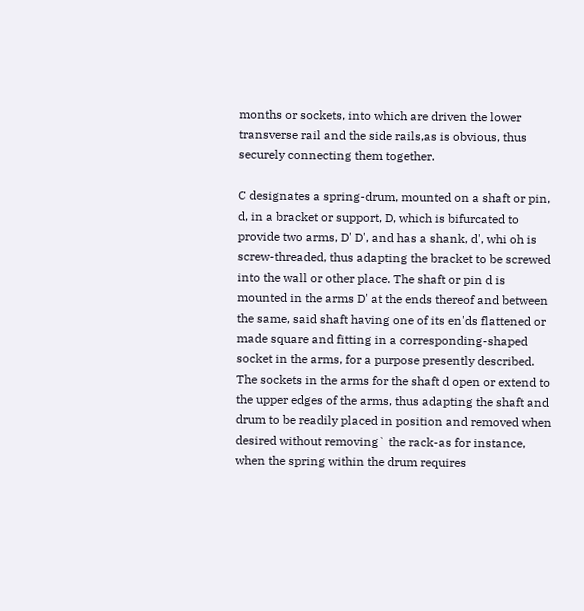months or sockets, into which are driven the lower transverse rail and the side rails,as is obvious, thus securely connecting them together.

C designates a spring-drum, mounted on a shaft or pin, d, in a bracket or support, D, which is bifurcated to provide two arms, D' D', and has a shank, d', whi oh is screw-threaded, thus adapting the bracket to be screwed into the wall or other place. The shaft or pin d is mounted in the arms D' at the ends thereof and between the same, said shaft having one of its en'ds flattened or made square and fitting in a corresponding-shaped socket in the arms, for a purpose presently described. The sockets in the arms for the shaft d open or extend to the upper edges of the arms, thus adapting the shaft and drum to be readily placed in position and removed when desired without removing` the rack-as for instance, when the spring within the drum requires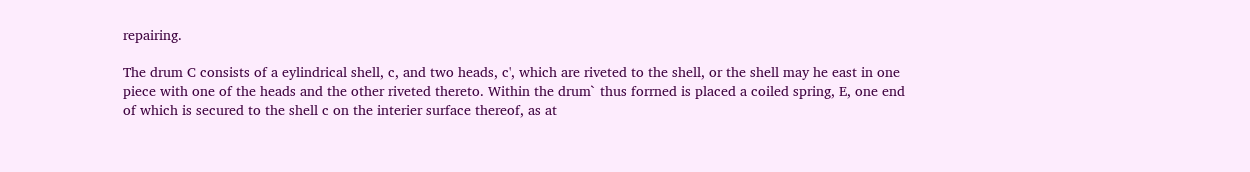repairing.

The drum C consists of a eylindrical shell, c, and two heads, c', which are riveted to the shell, or the shell may he east in one piece with one of the heads and the other riveted thereto. Within the drum` thus forrned is placed a coiled spring, E, one end of which is secured to the shell c on the interier surface thereof, as at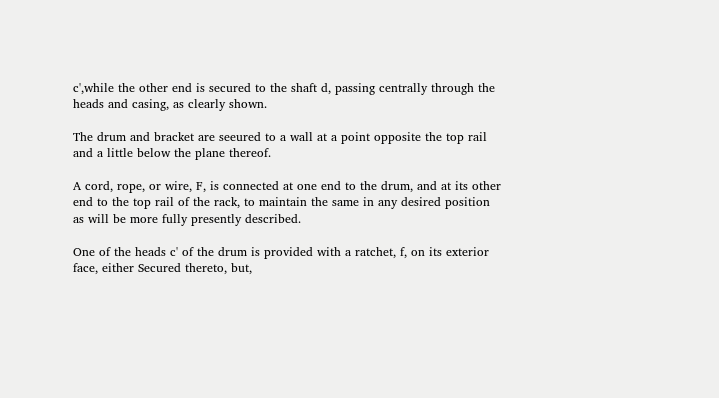c',while the other end is secured to the shaft d, passing centrally through the heads and casing, as clearly shown.

The drum and bracket are seeured to a wall at a point opposite the top rail and a little below the plane thereof.

A cord, rope, or wire, F, is connected at one end to the drum, and at its other end to the top rail of the rack, to maintain the same in any desired position as will be more fully presently described.

One of the heads c' of the drum is provided with a ratchet, f, on its exterior face, either Secured thereto, but,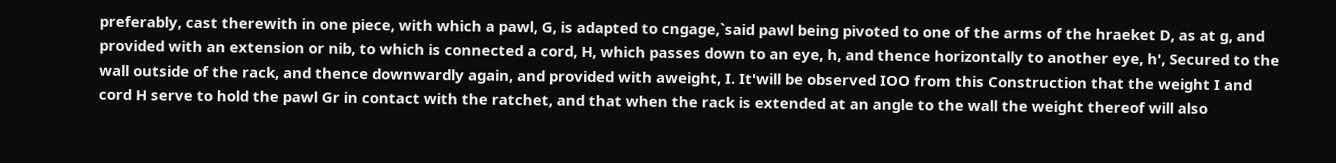preferably, cast therewith in one piece, with which a pawl, G, is adapted to cngage,`said pawl being pivoted to one of the arms of the hraeket D, as at g, and provided with an extension or nib, to which is connected a cord, H, which passes down to an eye, h, and thence horizontally to another eye, h', Secured to the wall outside of the rack, and thence downwardly again, and provided with aweight, I. It'will be observed IOO from this Construction that the weight I and cord H serve to hold the pawl Gr in contact with the ratchet, and that when the rack is extended at an angle to the wall the weight thereof will also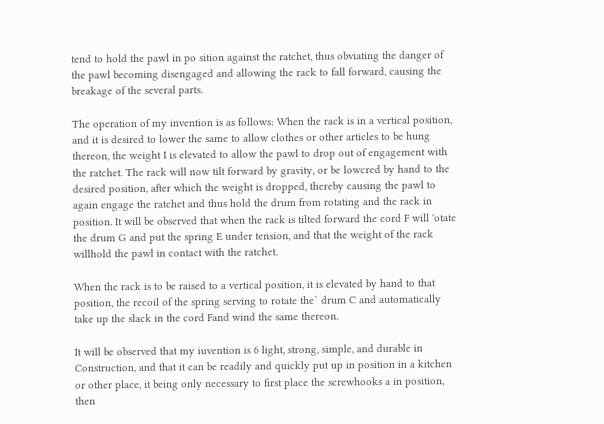tend to hold the pawl in po sition against the ratchet, thus obviating the danger of the pawl becoming disengaged and allowing the rack to fall forward, causing the breakage of the several parts.

The operation of my invention is as follows: When the rack is in a vertical position, and it is desired to lower the same to allow clothes or other articles to be hung thereon, the weight I is elevated to allow the pawl to drop out of engagement with the ratchet. The rack will now tilt forward by gravity, or be lowcred by hand to the desired position, after which the weight is dropped, thereby causing the pawl to again engage the ratchet and thus hold the drum from rotating and the rack in position. It will be observed that when the rack is tilted forward the cord F will 'otate the drum G and put the spring E under tension, and that the weight of the rack willhold the pawl in contact with the ratchet.

When the rack is to be raised to a vertical position, it is elevated by hand to that position, the recoil of the spring serving to rotate the` drum C and automatically take up the slack in the cord Fand wind the same thereon.

It will be observed that my iuvention is 6 light, strong, simple, and durable in Construction, and that it can be readily and quickly put up in position in a kitchen or other place, it being only necessary to first place the screwhooks a in position, then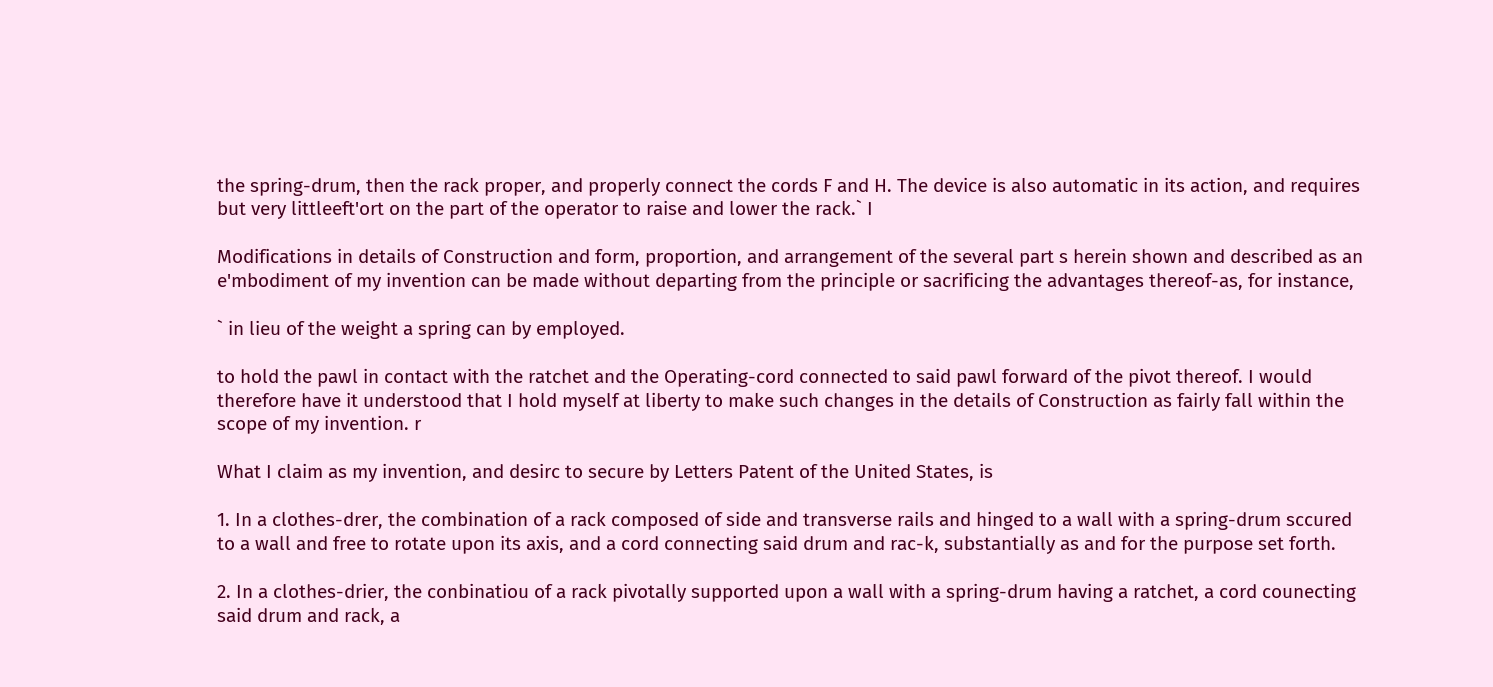the spring-drum, then the rack proper, and properly connect the cords F and H. The device is also automatic in its action, and requires but very littleeft'ort on the part of the operator to raise and lower the rack.` I

Modifications in details of Construction and form, proportion, and arrangement of the several part s herein shown and described as an e'mbodiment of my invention can be made without departing from the principle or sacrificing the advantages thereof-as, for instance,

` in lieu of the weight a spring can by employed.

to hold the pawl in contact with the ratchet and the Operating-cord connected to said pawl forward of the pivot thereof. I would therefore have it understood that I hold myself at liberty to make such changes in the details of Construction as fairly fall within the scope of my invention. r

What I claim as my invention, and desirc to secure by Letters Patent of the United States, is

1. In a clothes-drer, the combination of a rack composed of side and transverse rails and hinged to a wall with a spring-drum sccured to a wall and free to rotate upon its axis, and a cord connecting said drum and rac-k, substantially as and for the purpose set forth.

2. In a clothes-drier, the conbinatiou of a rack pivotally supported upon a wall with a spring-drum having a ratchet, a cord counecting said drum and rack, a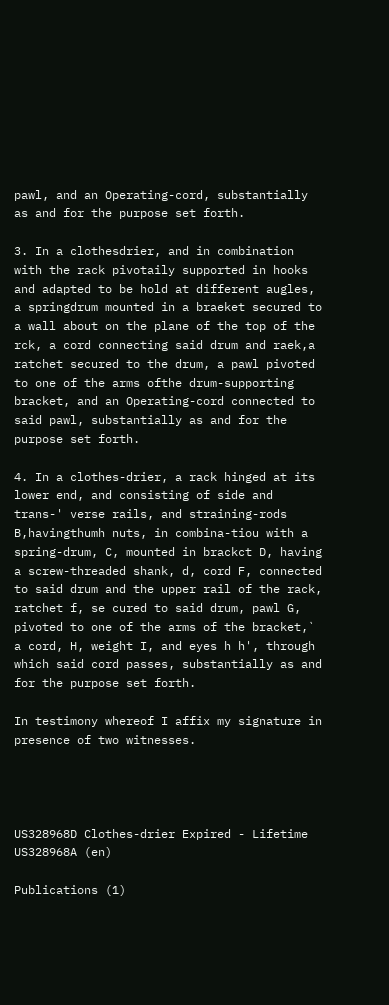pawl, and an Operating-cord, substantially as and for the purpose set forth.

3. In a clothesdrier, and in combination with the rack pivotaily supported in hooks and adapted to be hold at different augles, a springdrum mounted in a braeket secured to a wall about on the plane of the top of the rck, a cord connecting said drum and raek,a ratchet secured to the drum, a pawl pivoted to one of the arms ofthe drum-supporting bracket, and an Operating-cord connected to said pawl, substantially as and for the purpose set forth.

4. In a clothes-drier, a rack hinged at its lower end, and consisting of side and trans-' verse rails, and straining-rods B,havingthumh nuts, in combina-tiou with a spring-drum, C, mounted in brackct D, having a screw-threaded shank, d, cord F, connected to said drum and the upper rail of the rack, ratchet f, se cured to said drum, pawl G, pivoted to one of the arms of the bracket,` a cord, H, weight I, and eyes h h', through which said cord passes, substantially as and for the purpose set forth.

In testimony whereof I affix my signature in presence of two witnesses.




US328968D Clothes-drier Expired - Lifetime US328968A (en)

Publications (1)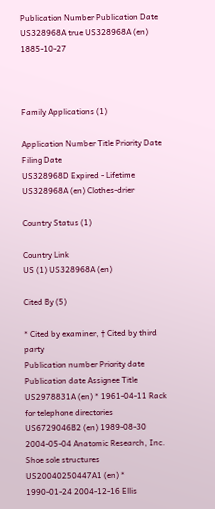Publication Number Publication Date
US328968A true US328968A (en) 1885-10-27



Family Applications (1)

Application Number Title Priority Date Filing Date
US328968D Expired - Lifetime US328968A (en) Clothes-drier

Country Status (1)

Country Link
US (1) US328968A (en)

Cited By (5)

* Cited by examiner, † Cited by third party
Publication number Priority date Publication date Assignee Title
US2978831A (en) * 1961-04-11 Rack for telephone directories
US6729046B2 (en) 1989-08-30 2004-05-04 Anatomic Research, Inc. Shoe sole structures
US20040250447A1 (en) * 1990-01-24 2004-12-16 Ellis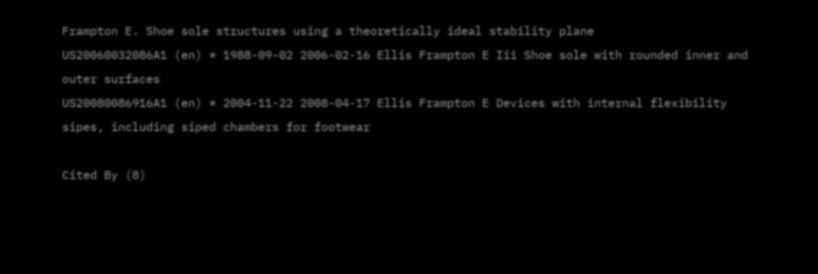Frampton E. Shoe sole structures using a theoretically ideal stability plane
US20060032086A1 (en) * 1988-09-02 2006-02-16 Ellis Frampton E Iii Shoe sole with rounded inner and outer surfaces
US20080086916A1 (en) * 2004-11-22 2008-04-17 Ellis Frampton E Devices with internal flexibility sipes, including siped chambers for footwear

Cited By (8)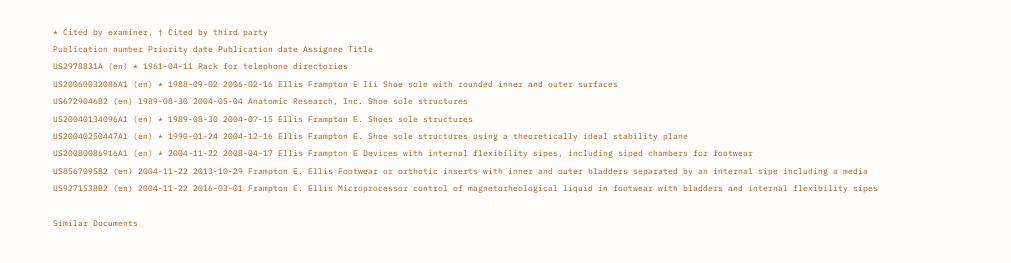* Cited by examiner, † Cited by third party
Publication number Priority date Publication date Assignee Title
US2978831A (en) * 1961-04-11 Rack for telephone directories
US20060032086A1 (en) * 1988-09-02 2006-02-16 Ellis Frampton E Iii Shoe sole with rounded inner and outer surfaces
US6729046B2 (en) 1989-08-30 2004-05-04 Anatomic Research, Inc. Shoe sole structures
US20040134096A1 (en) * 1989-08-30 2004-07-15 Ellis Frampton E. Shoes sole structures
US20040250447A1 (en) * 1990-01-24 2004-12-16 Ellis Frampton E. Shoe sole structures using a theoretically ideal stability plane
US20080086916A1 (en) * 2004-11-22 2008-04-17 Ellis Frampton E Devices with internal flexibility sipes, including siped chambers for footwear
US8567095B2 (en) 2004-11-22 2013-10-29 Frampton E. Ellis Footwear or orthotic inserts with inner and outer bladders separated by an internal sipe including a media
US9271538B2 (en) 2004-11-22 2016-03-01 Frampton E. Ellis Microprocessor control of magnetorheological liquid in footwear with bladders and internal flexibility sipes

Similar Documents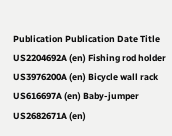Publication Publication Date Title
US2204692A (en) Fishing rod holder
US3976200A (en) Bicycle wall rack
US616697A (en) Baby-jumper
US2682671A (en)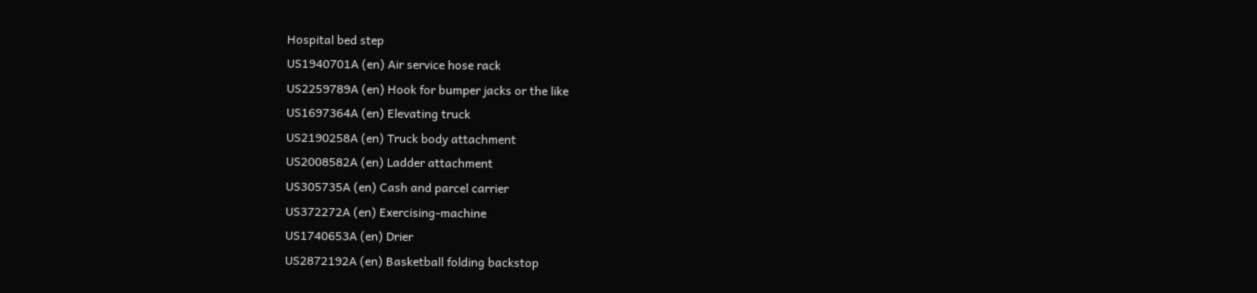Hospital bed step
US1940701A (en) Air service hose rack
US2259789A (en) Hook for bumper jacks or the like
US1697364A (en) Elevating truck
US2190258A (en) Truck body attachment
US2008582A (en) Ladder attachment
US305735A (en) Cash and parcel carrier
US372272A (en) Exercising-machine
US1740653A (en) Drier
US2872192A (en) Basketball folding backstop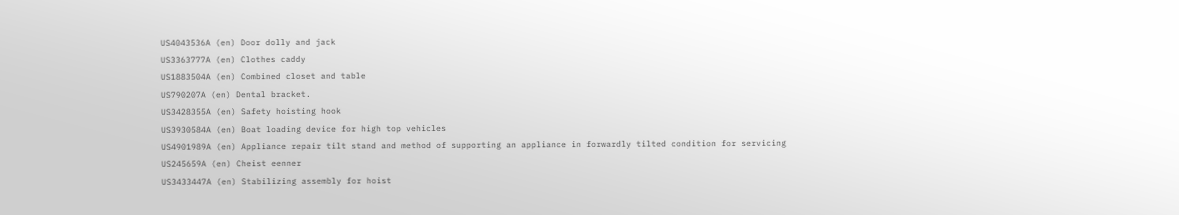US4043536A (en) Door dolly and jack
US3363777A (en) Clothes caddy
US1883504A (en) Combined closet and table
US790207A (en) Dental bracket.
US3428355A (en) Safety hoisting hook
US3930584A (en) Boat loading device for high top vehicles
US4901989A (en) Appliance repair tilt stand and method of supporting an appliance in forwardly tilted condition for servicing
US245659A (en) Cheist eenner
US3433447A (en) Stabilizing assembly for hoist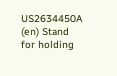US2634450A (en) Stand for holding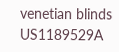venetian blinds
US1189529A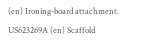(en) Ironing-board attachment.
US623269A (en) Scaffold